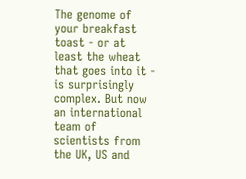The genome of your breakfast toast - or at least the wheat that goes into it - is surprisingly complex. But now an international team of scientists from the UK, US and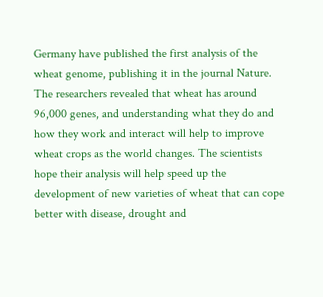Germany have published the first analysis of the wheat genome, publishing it in the journal Nature. The researchers revealed that wheat has around 96,000 genes, and understanding what they do and how they work and interact will help to improve wheat crops as the world changes. The scientists hope their analysis will help speed up the development of new varieties of wheat that can cope better with disease, drought and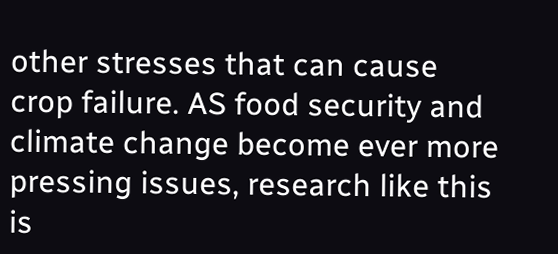other stresses that can cause crop failure. AS food security and climate change become ever more pressing issues, research like this is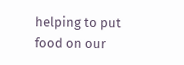helping to put food on our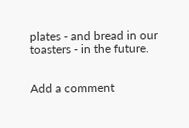plates - and bread in our toasters - in the future.


Add a comment